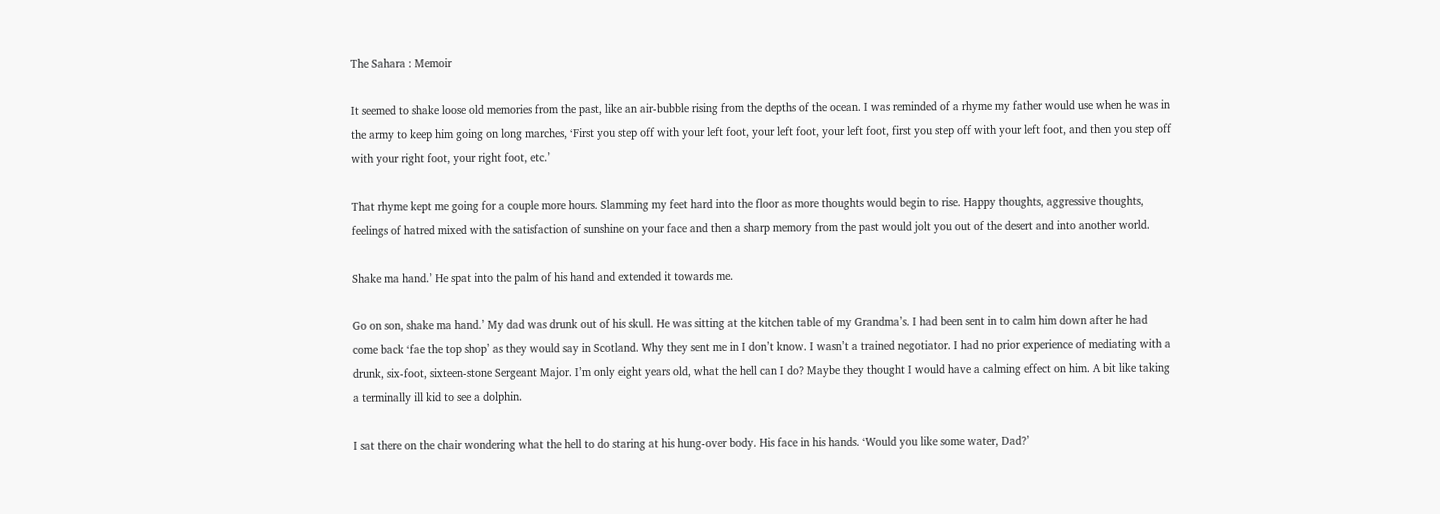The Sahara : Memoir

It seemed to shake loose old memories from the past, like an air-bubble rising from the depths of the ocean. I was reminded of a rhyme my father would use when he was in the army to keep him going on long marches, ‘First you step off with your left foot, your left foot, your left foot, first you step off with your left foot, and then you step off with your right foot, your right foot, etc.’

That rhyme kept me going for a couple more hours. Slamming my feet hard into the floor as more thoughts would begin to rise. Happy thoughts, aggressive thoughts, feelings of hatred mixed with the satisfaction of sunshine on your face and then a sharp memory from the past would jolt you out of the desert and into another world.

Shake ma hand.’ He spat into the palm of his hand and extended it towards me.

Go on son, shake ma hand.’ My dad was drunk out of his skull. He was sitting at the kitchen table of my Grandma’s. I had been sent in to calm him down after he had come back ‘fae the top shop’ as they would say in Scotland. Why they sent me in I don’t know. I wasn’t a trained negotiator. I had no prior experience of mediating with a drunk, six-foot, sixteen-stone Sergeant Major. I’m only eight years old, what the hell can I do? Maybe they thought I would have a calming effect on him. A bit like taking a terminally ill kid to see a dolphin.

I sat there on the chair wondering what the hell to do staring at his hung-over body. His face in his hands. ‘Would you like some water, Dad?’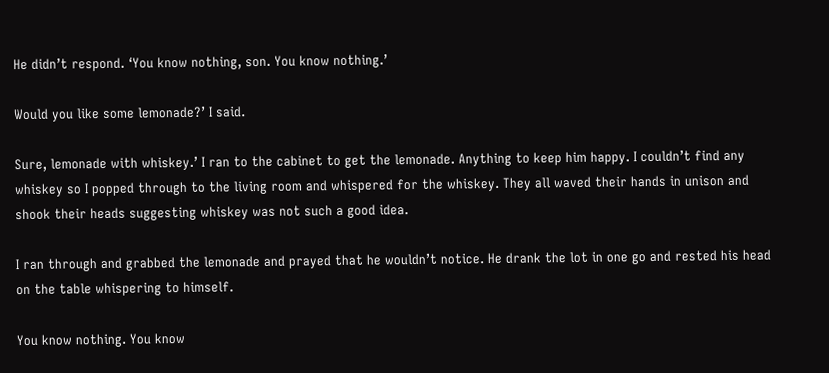He didn’t respond. ‘You know nothing, son. You know nothing.’

Would you like some lemonade?’ I said.

Sure, lemonade with whiskey.’ I ran to the cabinet to get the lemonade. Anything to keep him happy. I couldn’t find any whiskey so I popped through to the living room and whispered for the whiskey. They all waved their hands in unison and shook their heads suggesting whiskey was not such a good idea.

I ran through and grabbed the lemonade and prayed that he wouldn’t notice. He drank the lot in one go and rested his head on the table whispering to himself.

You know nothing. You know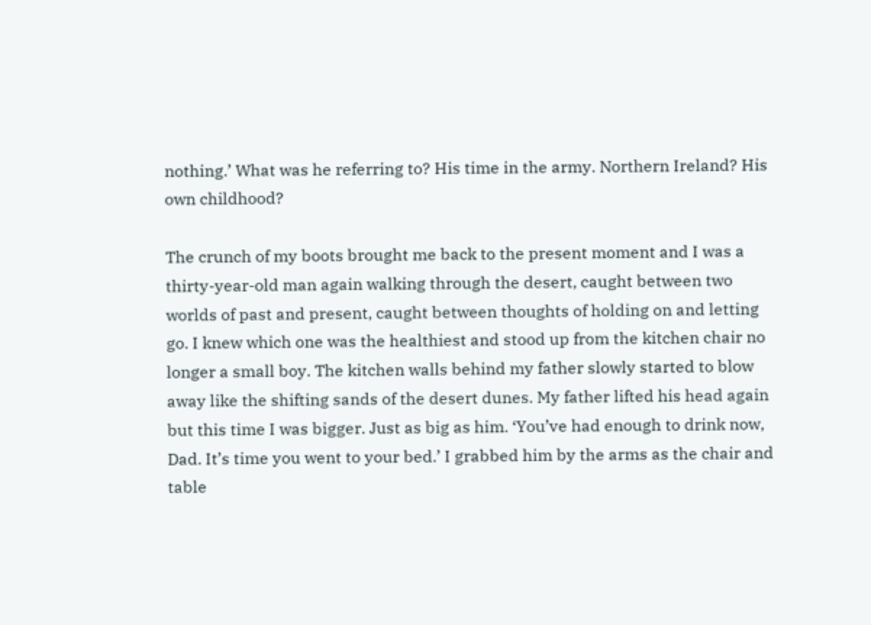nothing.’ What was he referring to? His time in the army. Northern Ireland? His own childhood?

The crunch of my boots brought me back to the present moment and I was a thirty-year-old man again walking through the desert, caught between two worlds of past and present, caught between thoughts of holding on and letting go. I knew which one was the healthiest and stood up from the kitchen chair no longer a small boy. The kitchen walls behind my father slowly started to blow away like the shifting sands of the desert dunes. My father lifted his head again but this time I was bigger. Just as big as him. ‘You’ve had enough to drink now, Dad. It’s time you went to your bed.’ I grabbed him by the arms as the chair and table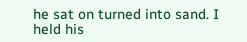he sat on turned into sand. I held his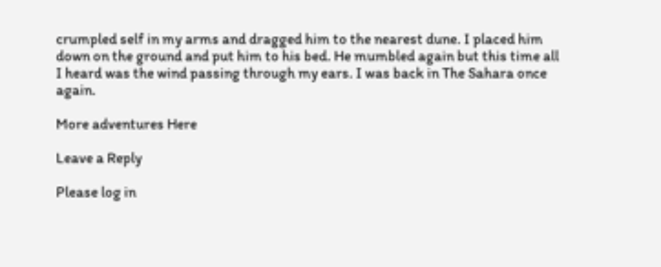crumpled self in my arms and dragged him to the nearest dune. I placed him down on the ground and put him to his bed. He mumbled again but this time all I heard was the wind passing through my ears. I was back in The Sahara once again.

More adventures Here

Leave a Reply

Please log in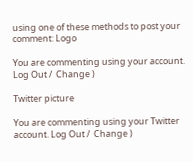using one of these methods to post your comment: Logo

You are commenting using your account. Log Out /  Change )

Twitter picture

You are commenting using your Twitter account. Log Out /  Change )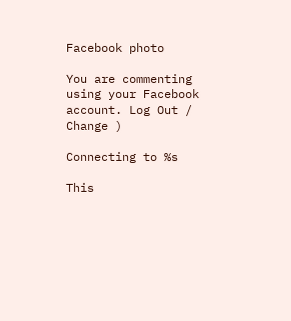Facebook photo

You are commenting using your Facebook account. Log Out /  Change )

Connecting to %s

This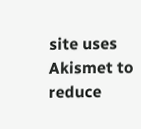site uses Akismet to reduce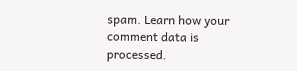spam. Learn how your comment data is processed.